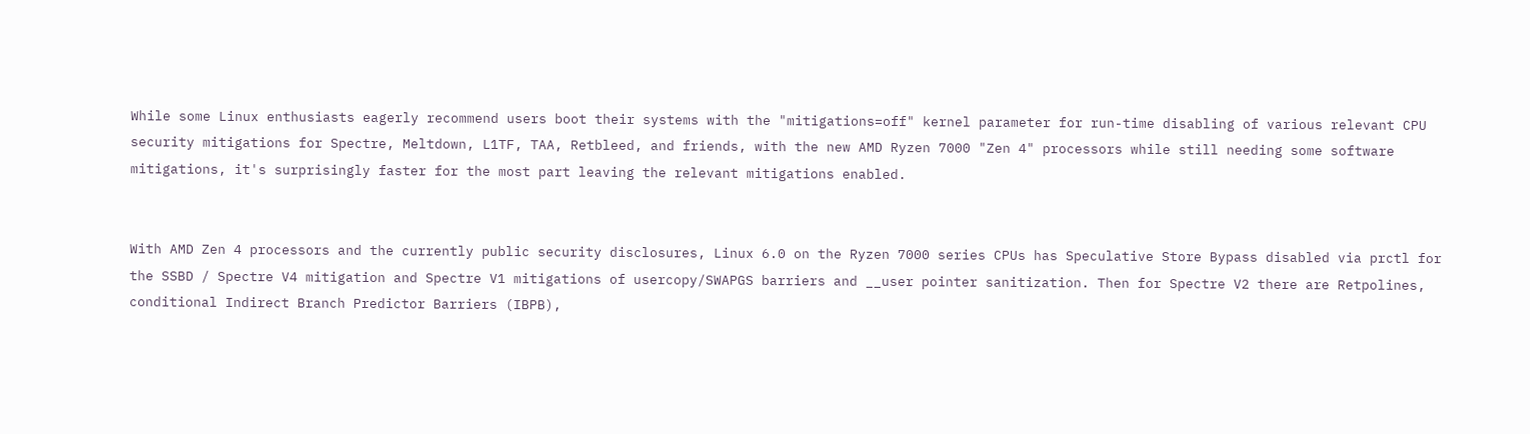While some Linux enthusiasts eagerly recommend users boot their systems with the "mitigations=off" kernel parameter for run-time disabling of various relevant CPU security mitigations for Spectre, Meltdown, L1TF, TAA, Retbleed, and friends, with the new AMD Ryzen 7000 "Zen 4" processors while still needing some software mitigations, it's surprisingly faster for the most part leaving the relevant mitigations enabled.


With AMD Zen 4 processors and the currently public security disclosures, Linux 6.0 on the Ryzen 7000 series CPUs has Speculative Store Bypass disabled via prctl for the SSBD / Spectre V4 mitigation and Spectre V1 mitigations of usercopy/SWAPGS barriers and __user pointer sanitization. Then for Spectre V2 there are Retpolines, conditional Indirect Branch Predictor Barriers (IBPB),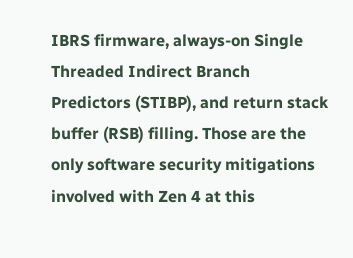IBRS firmware, always-on Single Threaded Indirect Branch Predictors (STIBP), and return stack buffer (RSB) filling. Those are the only software security mitigations involved with Zen 4 at this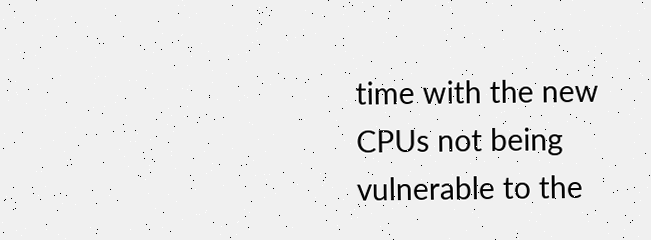time with the new CPUs not being vulnerable to the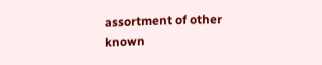assortment of other known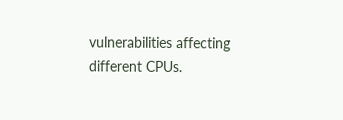vulnerabilities affecting different CPUs.